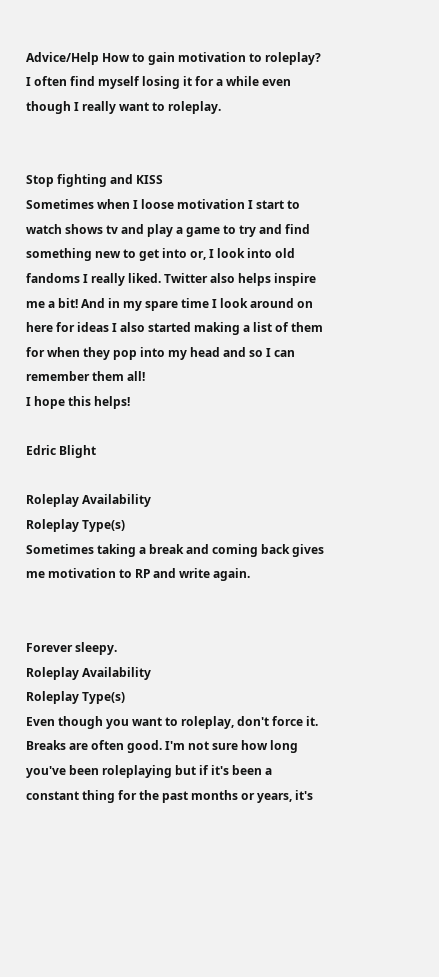Advice/Help How to gain motivation to roleplay? I often find myself losing it for a while even though I really want to roleplay.


Stop fighting and KISS
Sometimes when I loose motivation I start to watch shows tv and play a game to try and find something new to get into or, I look into old fandoms I really liked. Twitter also helps inspire me a bit! And in my spare time I look around on here for ideas I also started making a list of them for when they pop into my head and so I can remember them all!
I hope this helps!

Edric Blight

Roleplay Availability
Roleplay Type(s)
Sometimes taking a break and coming back gives me motivation to RP and write again.


Forever sleepy.
Roleplay Availability
Roleplay Type(s)
Even though you want to roleplay, don't force it. Breaks are often good. I'm not sure how long you've been roleplaying but if it's been a constant thing for the past months or years, it's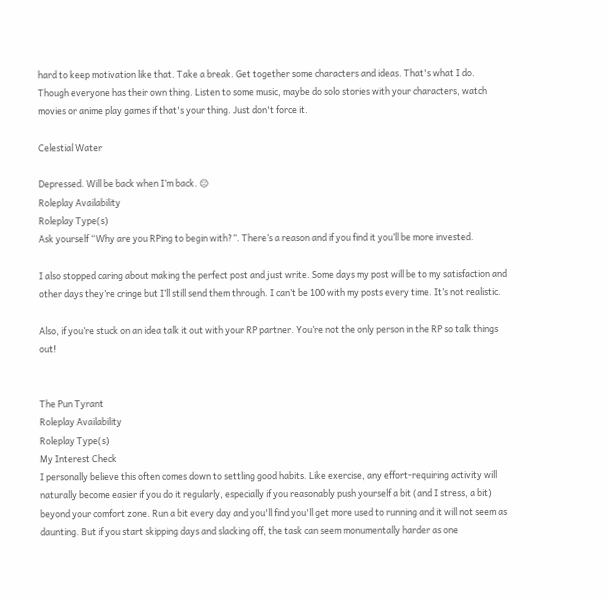hard to keep motivation like that. Take a break. Get together some characters and ideas. That's what I do. Though everyone has their own thing. Listen to some music, maybe do solo stories with your characters, watch movies or anime play games if that's your thing. Just don't force it.

Celestial Water

Depressed. Will be back when I’m back. 😑
Roleplay Availability
Roleplay Type(s)
Ask yourself “Why are you RPing to begin with?”. There’s a reason and if you find it you’ll be more invested.

I also stopped caring about making the perfect post and just write. Some days my post will be to my satisfaction and other days they’re cringe but I’ll still send them through. I can’t be 100 with my posts every time. It’s not realistic.

Also, if you’re stuck on an idea talk it out with your RP partner. You’re not the only person in the RP so talk things out!


The Pun Tyrant
Roleplay Availability
Roleplay Type(s)
My Interest Check
I personally believe this often comes down to settling good habits. Like exercise, any effort-requiring activity will naturally become easier if you do it regularly, especially if you reasonably push yourself a bit (and I stress, a bit) beyond your comfort zone. Run a bit every day and you'll find you'll get more used to running and it will not seem as daunting. But if you start skipping days and slacking off, the task can seem monumentally harder as one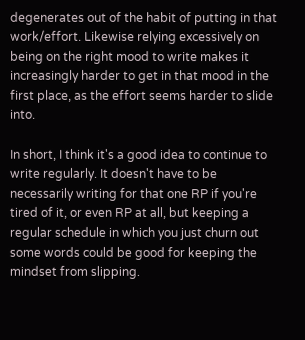degenerates out of the habit of putting in that work/effort. Likewise relying excessively on being on the right mood to write makes it increasingly harder to get in that mood in the first place, as the effort seems harder to slide into.

In short, I think it's a good idea to continue to write regularly. It doesn't have to be necessarily writing for that one RP if you're tired of it, or even RP at all, but keeping a regular schedule in which you just churn out some words could be good for keeping the mindset from slipping.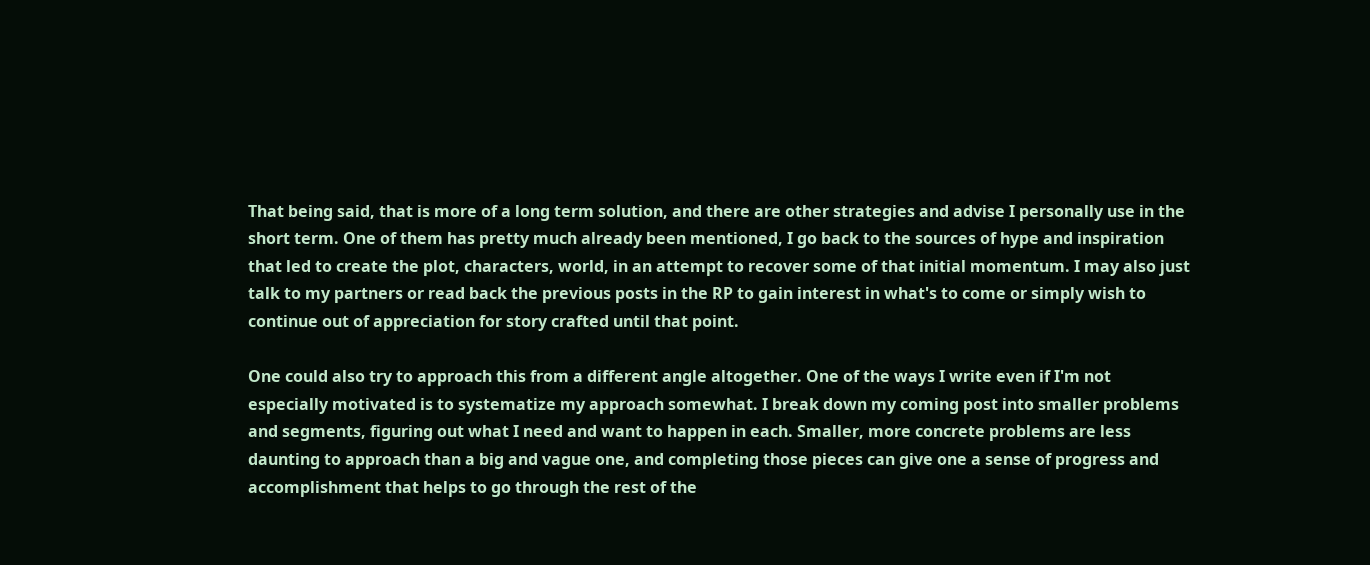That being said, that is more of a long term solution, and there are other strategies and advise I personally use in the short term. One of them has pretty much already been mentioned, I go back to the sources of hype and inspiration that led to create the plot, characters, world, in an attempt to recover some of that initial momentum. I may also just talk to my partners or read back the previous posts in the RP to gain interest in what's to come or simply wish to continue out of appreciation for story crafted until that point.

One could also try to approach this from a different angle altogether. One of the ways I write even if I'm not especially motivated is to systematize my approach somewhat. I break down my coming post into smaller problems and segments, figuring out what I need and want to happen in each. Smaller, more concrete problems are less daunting to approach than a big and vague one, and completing those pieces can give one a sense of progress and accomplishment that helps to go through the rest of the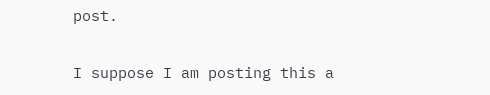post.

I suppose I am posting this a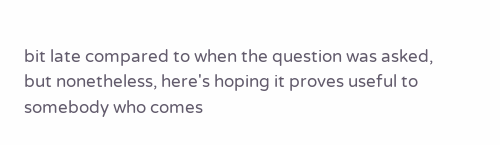bit late compared to when the question was asked, but nonetheless, here's hoping it proves useful to somebody who comes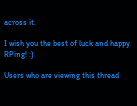across it.

I wish you the best of luck and happy RPing! :)

Users who are viewing this thread